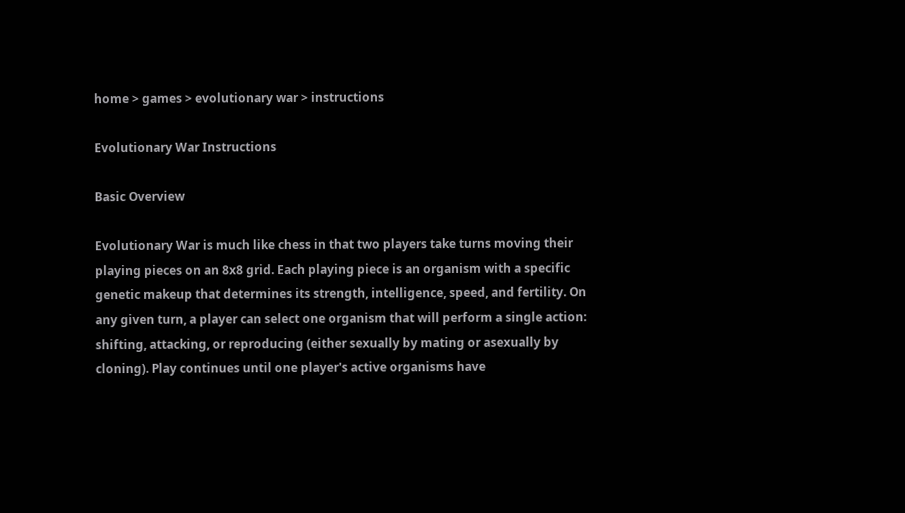home > games > evolutionary war > instructions

Evolutionary War Instructions

Basic Overview

Evolutionary War is much like chess in that two players take turns moving their playing pieces on an 8x8 grid. Each playing piece is an organism with a specific genetic makeup that determines its strength, intelligence, speed, and fertility. On any given turn, a player can select one organism that will perform a single action: shifting, attacking, or reproducing (either sexually by mating or asexually by cloning). Play continues until one player's active organisms have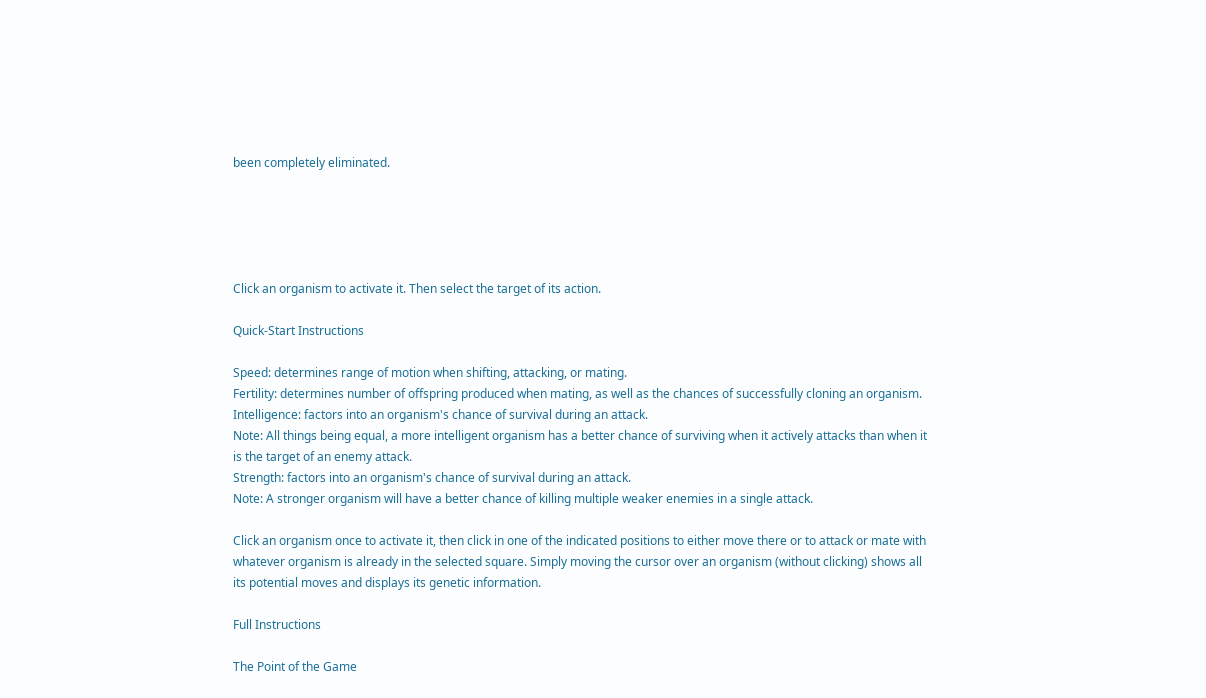been completely eliminated.





Click an organism to activate it. Then select the target of its action.

Quick-Start Instructions

Speed: determines range of motion when shifting, attacking, or mating.
Fertility: determines number of offspring produced when mating, as well as the chances of successfully cloning an organism.
Intelligence: factors into an organism's chance of survival during an attack.
Note: All things being equal, a more intelligent organism has a better chance of surviving when it actively attacks than when it is the target of an enemy attack.
Strength: factors into an organism's chance of survival during an attack.
Note: A stronger organism will have a better chance of killing multiple weaker enemies in a single attack.

Click an organism once to activate it, then click in one of the indicated positions to either move there or to attack or mate with whatever organism is already in the selected square. Simply moving the cursor over an organism (without clicking) shows all its potential moves and displays its genetic information.

Full Instructions

The Point of the Game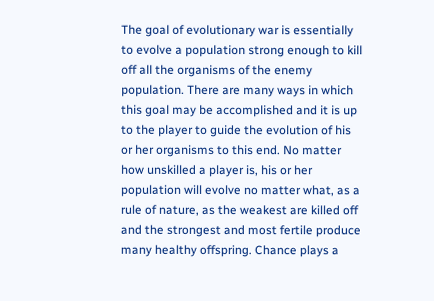The goal of evolutionary war is essentially to evolve a population strong enough to kill off all the organisms of the enemy population. There are many ways in which this goal may be accomplished and it is up to the player to guide the evolution of his or her organisms to this end. No matter how unskilled a player is, his or her population will evolve no matter what, as a rule of nature, as the weakest are killed off and the strongest and most fertile produce many healthy offspring. Chance plays a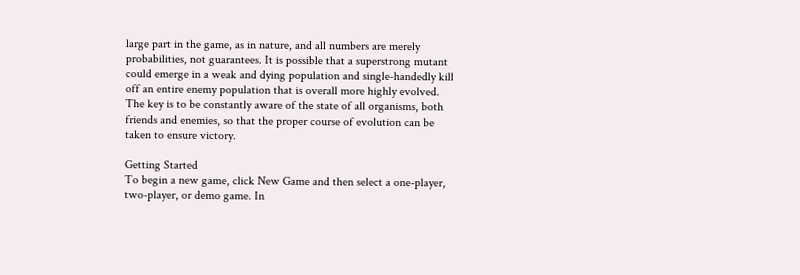large part in the game, as in nature, and all numbers are merely probabilities, not guarantees. It is possible that a superstrong mutant could emerge in a weak and dying population and single-handedly kill off an entire enemy population that is overall more highly evolved. The key is to be constantly aware of the state of all organisms, both friends and enemies, so that the proper course of evolution can be taken to ensure victory.

Getting Started
To begin a new game, click New Game and then select a one-player, two-player, or demo game. In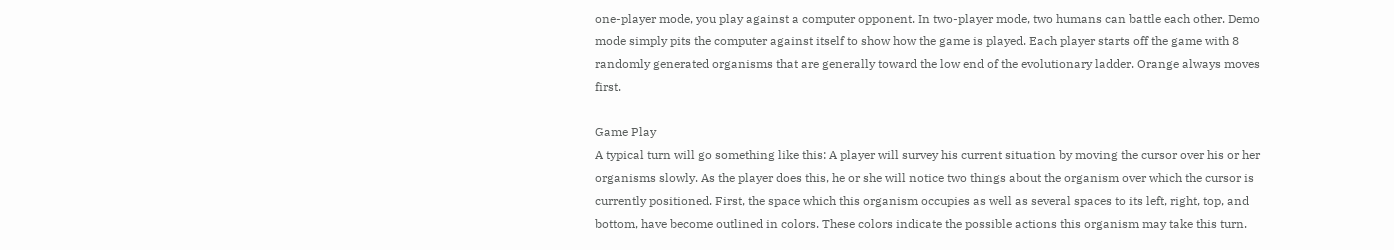one-player mode, you play against a computer opponent. In two-player mode, two humans can battle each other. Demo mode simply pits the computer against itself to show how the game is played. Each player starts off the game with 8 randomly generated organisms that are generally toward the low end of the evolutionary ladder. Orange always moves first.

Game Play
A typical turn will go something like this: A player will survey his current situation by moving the cursor over his or her organisms slowly. As the player does this, he or she will notice two things about the organism over which the cursor is currently positioned. First, the space which this organism occupies as well as several spaces to its left, right, top, and bottom, have become outlined in colors. These colors indicate the possible actions this organism may take this turn.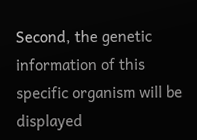Second, the genetic information of this specific organism will be displayed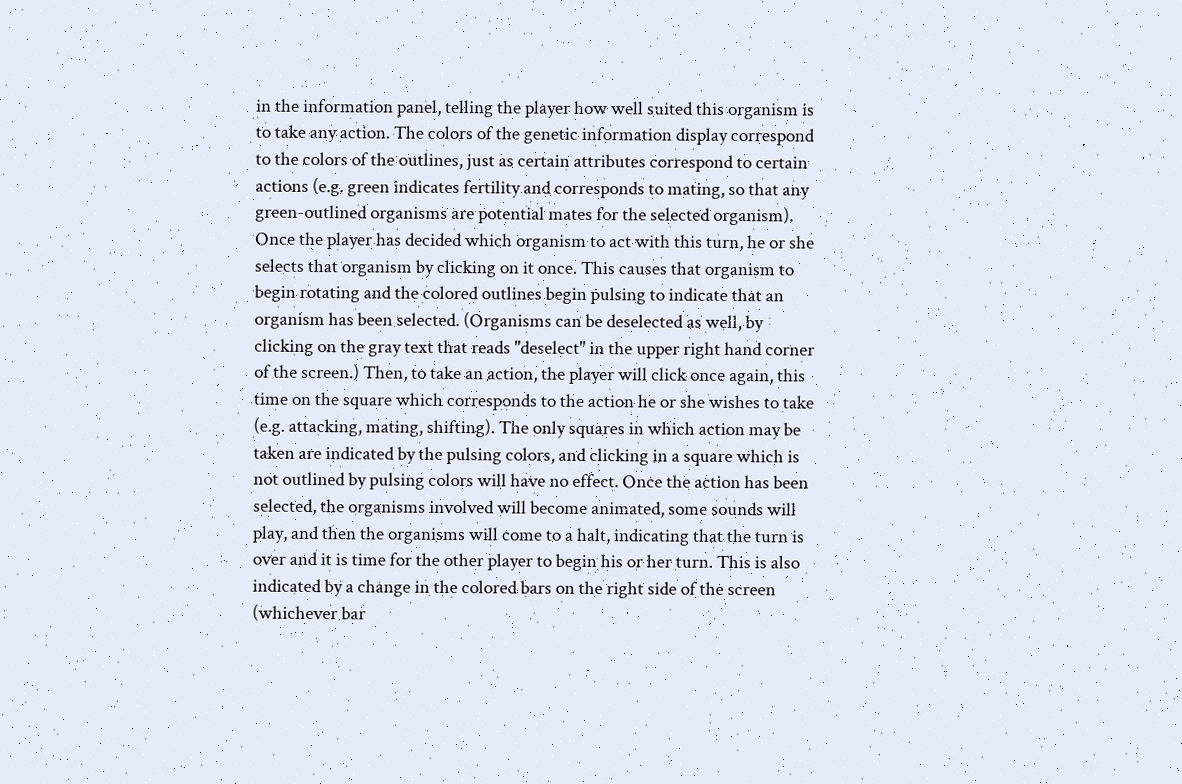in the information panel, telling the player how well suited this organism is to take any action. The colors of the genetic information display correspond to the colors of the outlines, just as certain attributes correspond to certain actions (e.g. green indicates fertility and corresponds to mating, so that any green-outlined organisms are potential mates for the selected organism). Once the player has decided which organism to act with this turn, he or she selects that organism by clicking on it once. This causes that organism to begin rotating and the colored outlines begin pulsing to indicate that an organism has been selected. (Organisms can be deselected as well, by clicking on the gray text that reads "deselect" in the upper right hand corner of the screen.) Then, to take an action, the player will click once again, this time on the square which corresponds to the action he or she wishes to take (e.g. attacking, mating, shifting). The only squares in which action may be taken are indicated by the pulsing colors, and clicking in a square which is not outlined by pulsing colors will have no effect. Once the action has been selected, the organisms involved will become animated, some sounds will play, and then the organisms will come to a halt, indicating that the turn is over and it is time for the other player to begin his or her turn. This is also indicated by a change in the colored bars on the right side of the screen (whichever bar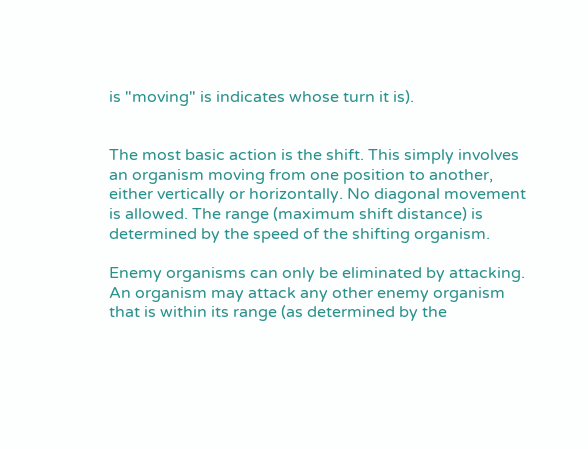is "moving" is indicates whose turn it is).


The most basic action is the shift. This simply involves an organism moving from one position to another, either vertically or horizontally. No diagonal movement is allowed. The range (maximum shift distance) is determined by the speed of the shifting organism.

Enemy organisms can only be eliminated by attacking. An organism may attack any other enemy organism that is within its range (as determined by the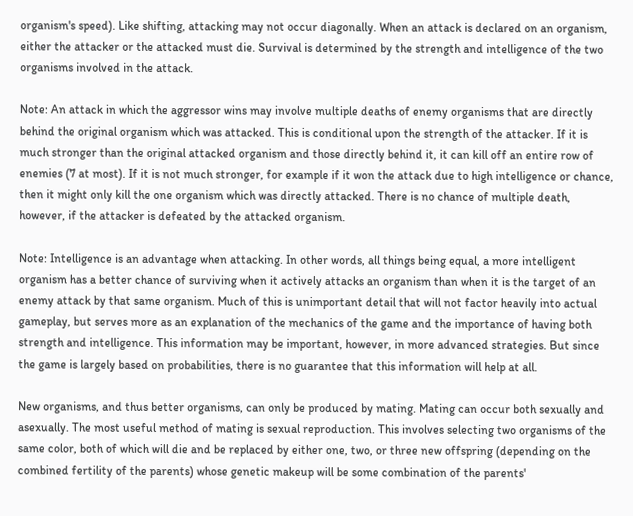organism's speed). Like shifting, attacking may not occur diagonally. When an attack is declared on an organism, either the attacker or the attacked must die. Survival is determined by the strength and intelligence of the two organisms involved in the attack.

Note: An attack in which the aggressor wins may involve multiple deaths of enemy organisms that are directly behind the original organism which was attacked. This is conditional upon the strength of the attacker. If it is much stronger than the original attacked organism and those directly behind it, it can kill off an entire row of enemies (7 at most). If it is not much stronger, for example if it won the attack due to high intelligence or chance, then it might only kill the one organism which was directly attacked. There is no chance of multiple death, however, if the attacker is defeated by the attacked organism.

Note: Intelligence is an advantage when attacking. In other words, all things being equal, a more intelligent organism has a better chance of surviving when it actively attacks an organism than when it is the target of an enemy attack by that same organism. Much of this is unimportant detail that will not factor heavily into actual gameplay, but serves more as an explanation of the mechanics of the game and the importance of having both strength and intelligence. This information may be important, however, in more advanced strategies. But since the game is largely based on probabilities, there is no guarantee that this information will help at all.

New organisms, and thus better organisms, can only be produced by mating. Mating can occur both sexually and asexually. The most useful method of mating is sexual reproduction. This involves selecting two organisms of the same color, both of which will die and be replaced by either one, two, or three new offspring (depending on the combined fertility of the parents) whose genetic makeup will be some combination of the parents'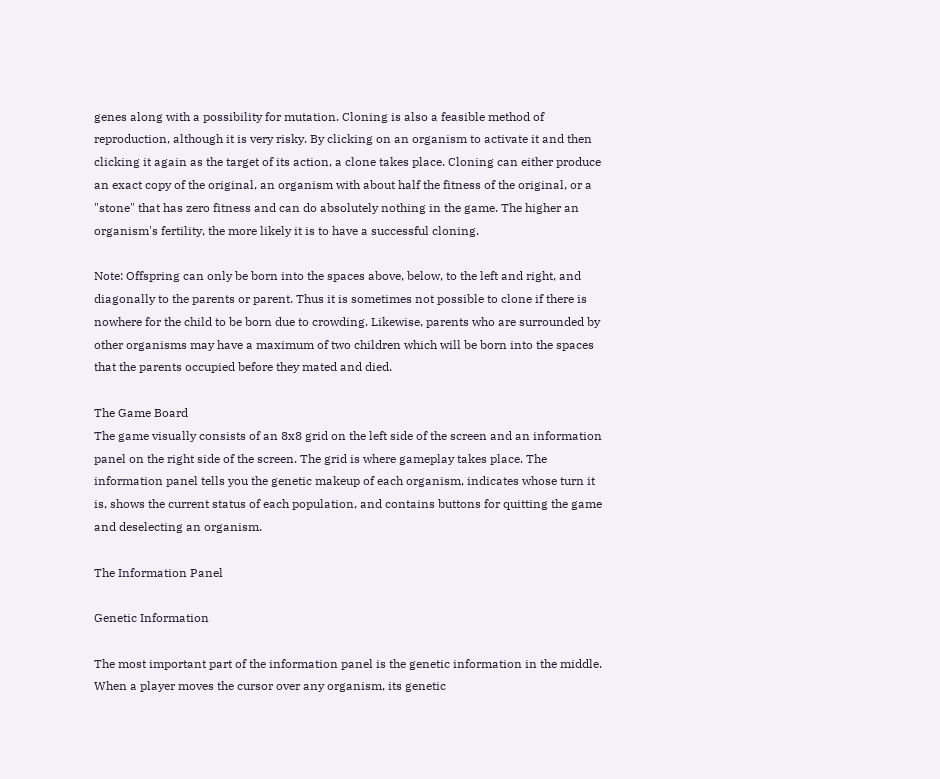genes along with a possibility for mutation. Cloning is also a feasible method of reproduction, although it is very risky. By clicking on an organism to activate it and then clicking it again as the target of its action, a clone takes place. Cloning can either produce an exact copy of the original, an organism with about half the fitness of the original, or a "stone" that has zero fitness and can do absolutely nothing in the game. The higher an organism's fertility, the more likely it is to have a successful cloning.

Note: Offspring can only be born into the spaces above, below, to the left and right, and diagonally to the parents or parent. Thus it is sometimes not possible to clone if there is nowhere for the child to be born due to crowding. Likewise, parents who are surrounded by other organisms may have a maximum of two children which will be born into the spaces that the parents occupied before they mated and died.

The Game Board
The game visually consists of an 8x8 grid on the left side of the screen and an information panel on the right side of the screen. The grid is where gameplay takes place. The information panel tells you the genetic makeup of each organism, indicates whose turn it is, shows the current status of each population, and contains buttons for quitting the game and deselecting an organism.

The Information Panel

Genetic Information

The most important part of the information panel is the genetic information in the middle. When a player moves the cursor over any organism, its genetic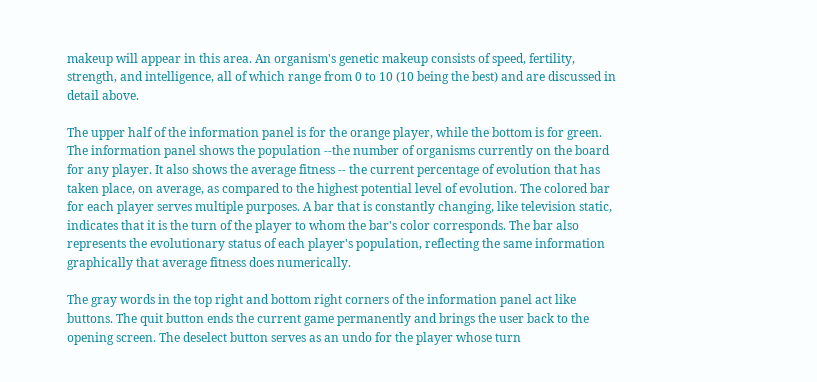makeup will appear in this area. An organism's genetic makeup consists of speed, fertility, strength, and intelligence, all of which range from 0 to 10 (10 being the best) and are discussed in detail above.

The upper half of the information panel is for the orange player, while the bottom is for green. The information panel shows the population --the number of organisms currently on the board for any player. It also shows the average fitness -- the current percentage of evolution that has taken place, on average, as compared to the highest potential level of evolution. The colored bar for each player serves multiple purposes. A bar that is constantly changing, like television static, indicates that it is the turn of the player to whom the bar's color corresponds. The bar also represents the evolutionary status of each player's population, reflecting the same information graphically that average fitness does numerically.

The gray words in the top right and bottom right corners of the information panel act like buttons. The quit button ends the current game permanently and brings the user back to the opening screen. The deselect button serves as an undo for the player whose turn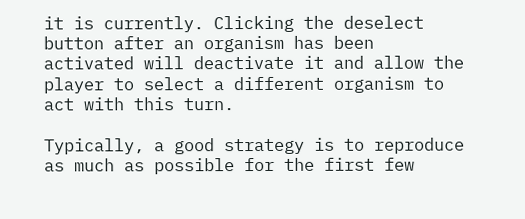it is currently. Clicking the deselect button after an organism has been activated will deactivate it and allow the player to select a different organism to act with this turn.

Typically, a good strategy is to reproduce as much as possible for the first few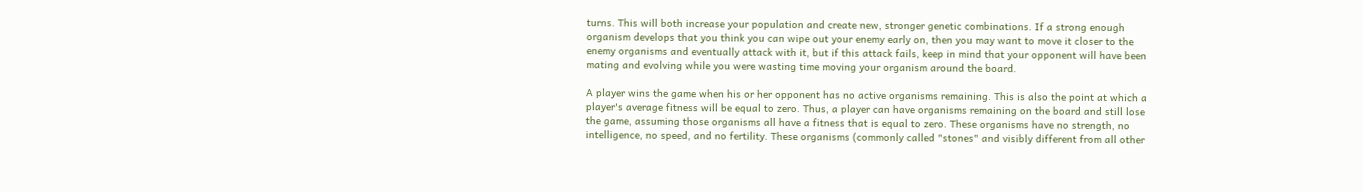turns. This will both increase your population and create new, stronger genetic combinations. If a strong enough organism develops that you think you can wipe out your enemy early on, then you may want to move it closer to the enemy organisms and eventually attack with it, but if this attack fails, keep in mind that your opponent will have been mating and evolving while you were wasting time moving your organism around the board.

A player wins the game when his or her opponent has no active organisms remaining. This is also the point at which a player's average fitness will be equal to zero. Thus, a player can have organisms remaining on the board and still lose the game, assuming those organisms all have a fitness that is equal to zero. These organisms have no strength, no intelligence, no speed, and no fertility. These organisms (commonly called "stones" and visibly different from all other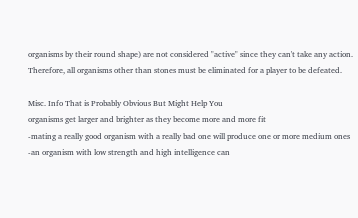organisms by their round shape) are not considered "active" since they can't take any action. Therefore, all organisms other than stones must be eliminated for a player to be defeated.

Misc. Info That is Probably Obvious But Might Help You
organisms get larger and brighter as they become more and more fit
-mating a really good organism with a really bad one will produce one or more medium ones
-an organism with low strength and high intelligence can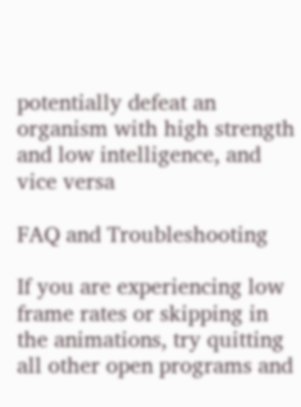potentially defeat an organism with high strength and low intelligence, and vice versa

FAQ and Troubleshooting

If you are experiencing low frame rates or skipping in the animations, try quitting all other open programs and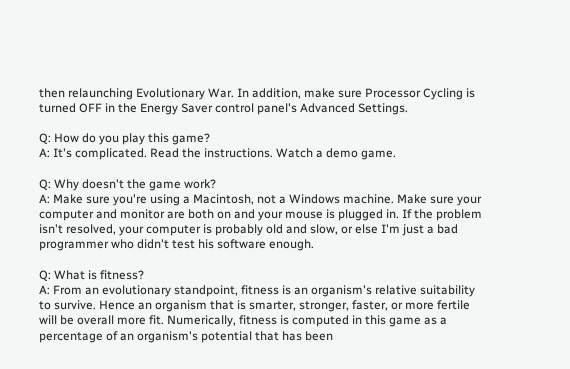then relaunching Evolutionary War. In addition, make sure Processor Cycling is turned OFF in the Energy Saver control panel's Advanced Settings.

Q: How do you play this game?
A: It's complicated. Read the instructions. Watch a demo game.

Q: Why doesn't the game work?
A: Make sure you're using a Macintosh, not a Windows machine. Make sure your computer and monitor are both on and your mouse is plugged in. If the problem isn't resolved, your computer is probably old and slow, or else I'm just a bad programmer who didn't test his software enough.

Q: What is fitness?
A: From an evolutionary standpoint, fitness is an organism's relative suitability to survive. Hence an organism that is smarter, stronger, faster, or more fertile will be overall more fit. Numerically, fitness is computed in this game as a percentage of an organism's potential that has been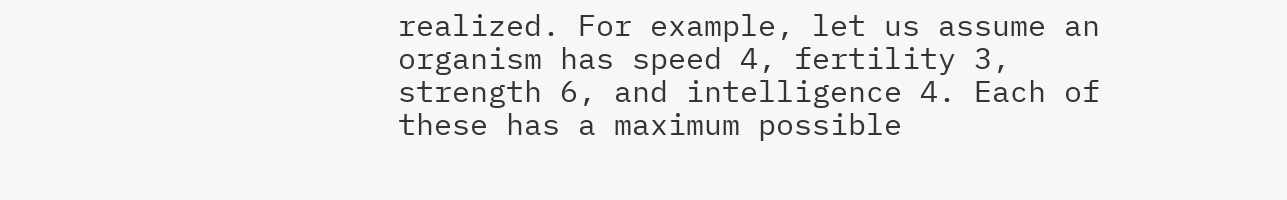realized. For example, let us assume an organism has speed 4, fertility 3, strength 6, and intelligence 4. Each of these has a maximum possible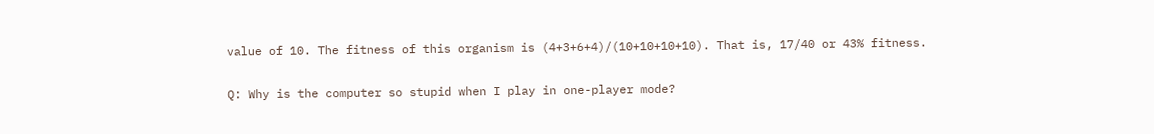value of 10. The fitness of this organism is (4+3+6+4)/(10+10+10+10). That is, 17/40 or 43% fitness.

Q: Why is the computer so stupid when I play in one-player mode?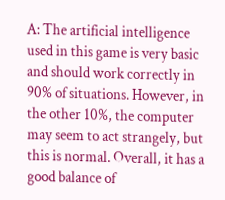A: The artificial intelligence used in this game is very basic and should work correctly in 90% of situations. However, in the other 10%, the computer may seem to act strangely, but this is normal. Overall, it has a good balance of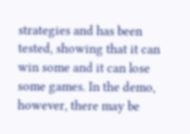strategies and has been tested, showing that it can win some and it can lose some games. In the demo, however, there may be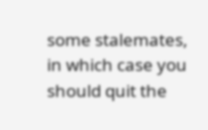some stalemates, in which case you should quit the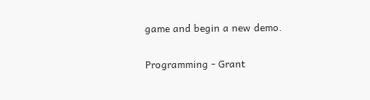game and begin a new demo.

Programming - Grant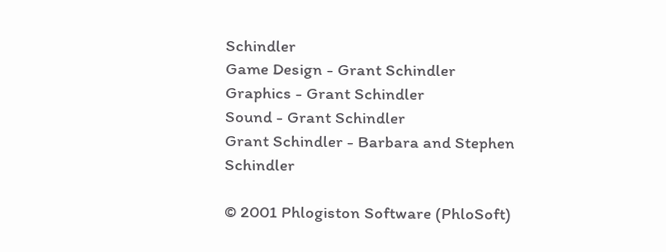Schindler
Game Design - Grant Schindler
Graphics - Grant Schindler
Sound - Grant Schindler
Grant Schindler - Barbara and Stephen Schindler

© 2001 Phlogiston Software (PhloSoft)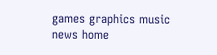games graphics music news home